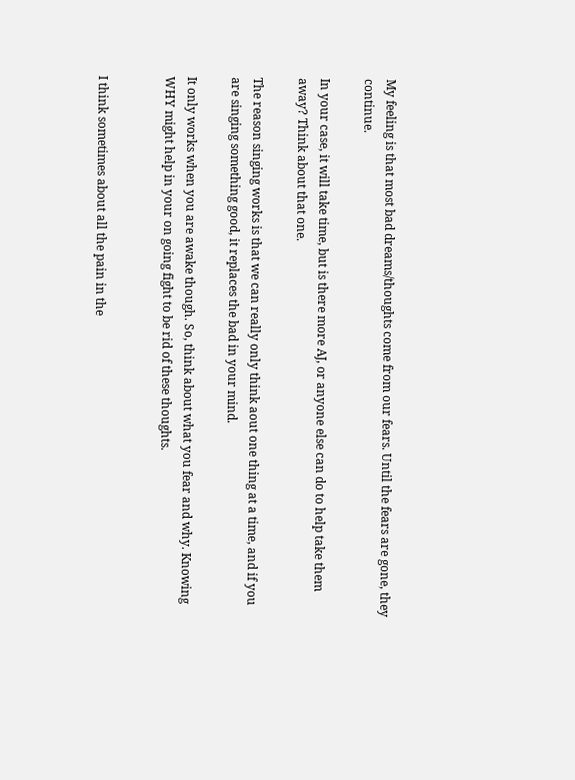My feeling is that most bad dreams/thoughts come from our fears. Until the fears are gone, they continue.

In your case, it will take time, but is there more AJ, or anyone else can do to help take them away? Think about that one.

The reason singing works is that we can really only think aout one thing at a time, and if you are singing something good, it replaces the bad in your mind.

It only works when you are awake though. So, think about what you fear and why. Knowing WHY might help in your on going fight to be rid of these thoughts.


I think sometimes about all the pain in the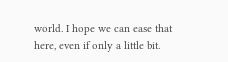world. I hope we can ease that here, even if only a little bit.